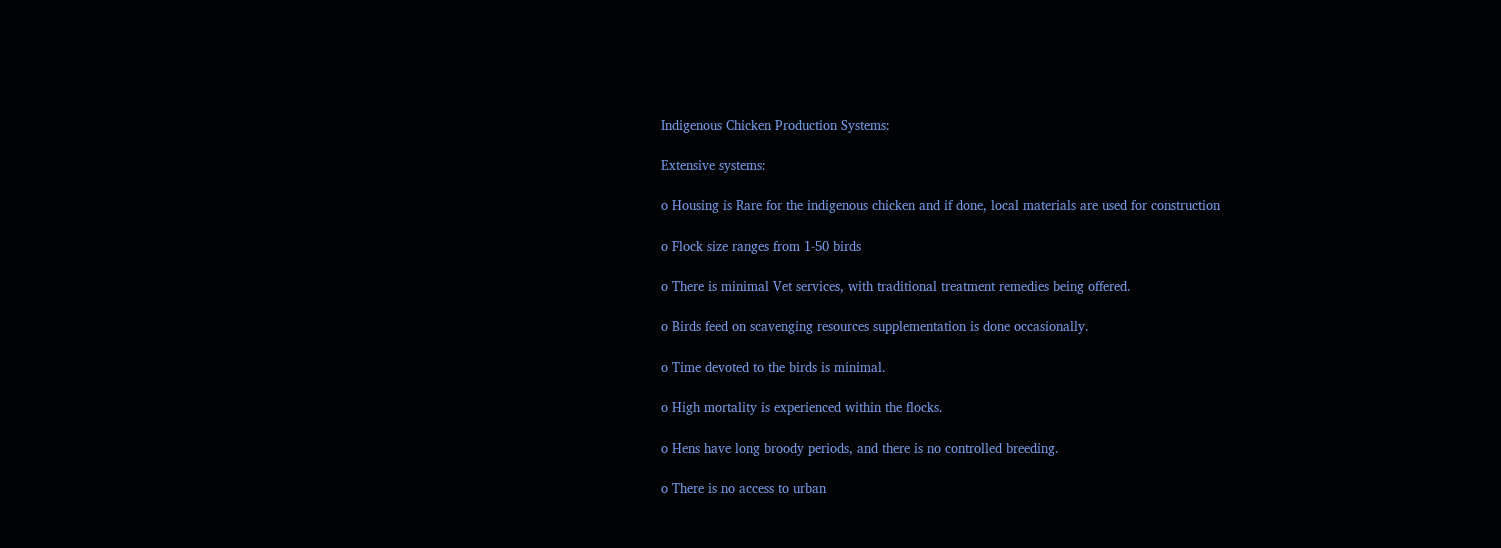Indigenous Chicken Production Systems:

Extensive systems:

o Housing is Rare for the indigenous chicken and if done, local materials are used for construction

o Flock size ranges from 1-50 birds

o There is minimal Vet services, with traditional treatment remedies being offered.

o Birds feed on scavenging resources supplementation is done occasionally.

o Time devoted to the birds is minimal.

o High mortality is experienced within the flocks.

o Hens have long broody periods, and there is no controlled breeding.

o There is no access to urban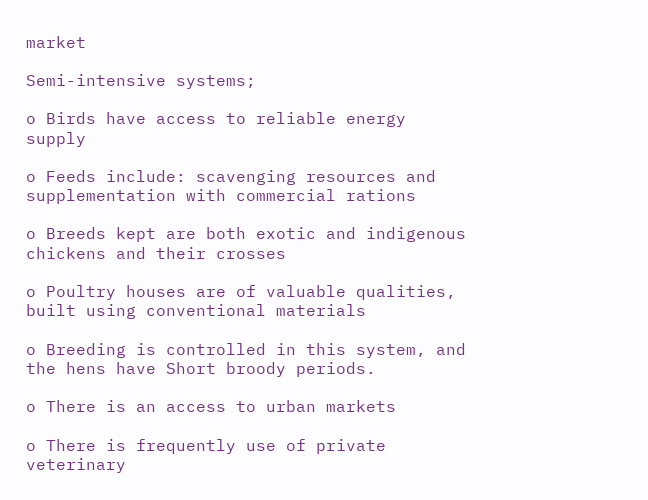market

Semi-intensive systems;

o Birds have access to reliable energy supply

o Feeds include: scavenging resources and supplementation with commercial rations

o Breeds kept are both exotic and indigenous chickens and their crosses

o Poultry houses are of valuable qualities, built using conventional materials

o Breeding is controlled in this system, and the hens have Short broody periods.

o There is an access to urban markets

o There is frequently use of private veterinary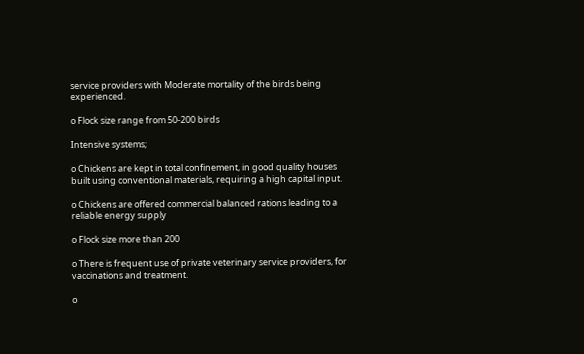service providers with Moderate mortality of the birds being experienced.

o Flock size range from 50-200 birds

Intensive systems;

o Chickens are kept in total confinement, in good quality houses built using conventional materials, requiring a high capital input.

o Chickens are offered commercial balanced rations leading to a reliable energy supply

o Flock size more than 200

o There is frequent use of private veterinary service providers, for vaccinations and treatment.

o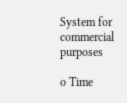System for commercial purposes

o Time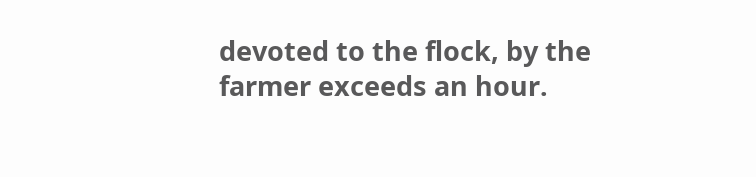devoted to the flock, by the farmer exceeds an hour.